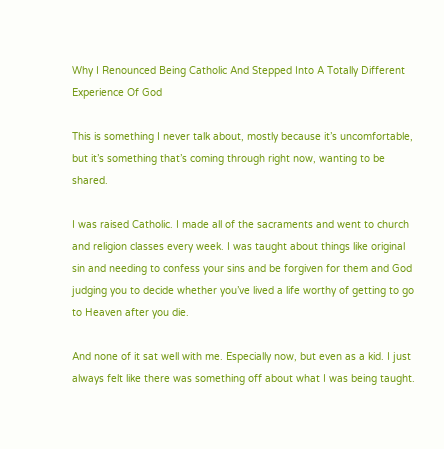Why I Renounced Being Catholic And Stepped Into A Totally Different Experience Of God

This is something I never talk about, mostly because it’s uncomfortable, but it’s something that’s coming through right now, wanting to be shared.

I was raised Catholic. I made all of the sacraments and went to church and religion classes every week. I was taught about things like original sin and needing to confess your sins and be forgiven for them and God judging you to decide whether you’ve lived a life worthy of getting to go to Heaven after you die.

And none of it sat well with me. Especially now, but even as a kid. I just always felt like there was something off about what I was being taught.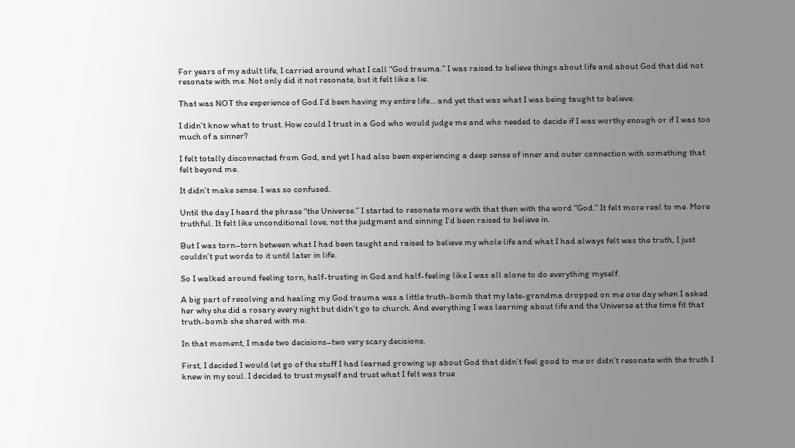For years of my adult life, I carried around what I call “God trauma.” I was raised to believe things about life and about God that did not resonate with me. Not only did it not resonate, but it felt like a lie.

That was NOT the experience of God I’d been having my entire life… and yet that was what I was being taught to believe.

I didn’t know what to trust. How could I trust in a God who would judge me and who needed to decide if I was worthy enough or if I was too much of a sinner?

I felt totally disconnected from God, and yet I had also been experiencing a deep sense of inner and outer connection with something that felt beyond me.

It didn’t make sense. I was so confused.

Until the day I heard the phrase “the Universe.” I started to resonate more with that then with the word “God.” It felt more real to me. More truthful. It felt like unconditional love, not the judgment and sinning I’d been raised to believe in.

But I was torn–torn between what I had been taught and raised to believe my whole life and what I had always felt was the truth, I just couldn’t put words to it until later in life.

So I walked around feeling torn, half-trusting in God and half-feeling like I was all alone to do everything myself.

A big part of resolving and healing my God trauma was a little truth-bomb that my late-grandma dropped on me one day when I asked her why she did a rosary every night but didn’t go to church. And everything I was learning about life and the Universe at the time fit that truth-bomb she shared with me.

In that moment, I made two decisions–two very scary decisions.

First, I decided I would let go of the stuff I had learned growing up about God that didn’t feel good to me or didn’t resonate with the truth I knew in my soul. I decided to trust myself and trust what I felt was true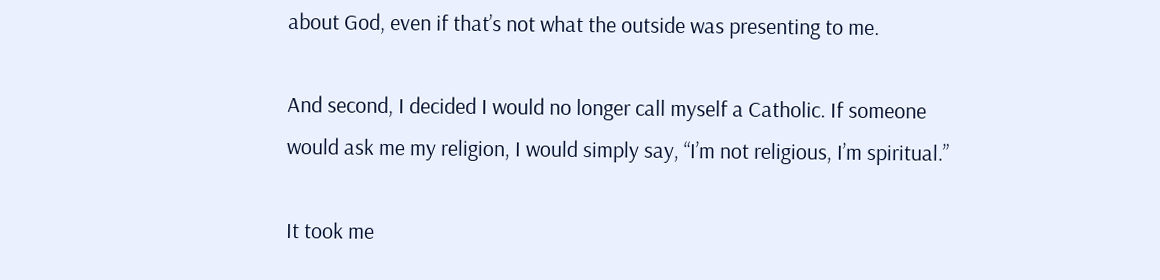about God, even if that’s not what the outside was presenting to me.

And second, I decided I would no longer call myself a Catholic. If someone would ask me my religion, I would simply say, “I’m not religious, I’m spiritual.”

It took me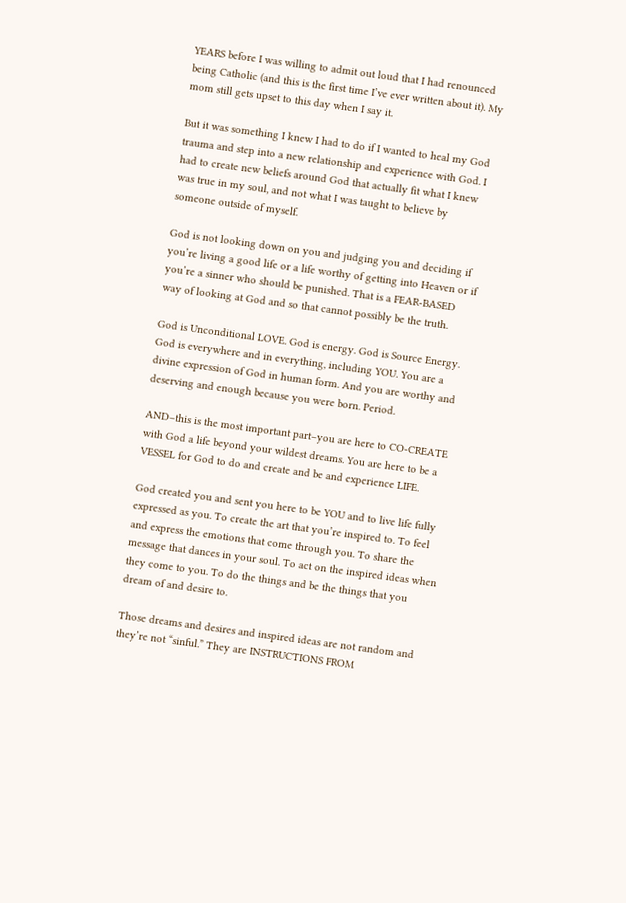YEARS before I was willing to admit out loud that I had renounced being Catholic (and this is the first time I’ve ever written about it). My mom still gets upset to this day when I say it.

But it was something I knew I had to do if I wanted to heal my God trauma and step into a new relationship and experience with God. I had to create new beliefs around God that actually fit what I knew was true in my soul, and not what I was taught to believe by someone outside of myself.

God is not looking down on you and judging you and deciding if you’re living a good life or a life worthy of getting into Heaven or if you’re a sinner who should be punished. That is a FEAR-BASED way of looking at God and so that cannot possibly be the truth.

God is Unconditional LOVE. God is energy. God is Source Energy. God is everywhere and in everything, including YOU. You are a divine expression of God in human form. And you are worthy and deserving and enough because you were born. Period.

AND–this is the most important part–you are here to CO-CREATE with God a life beyond your wildest dreams. You are here to be a VESSEL for God to do and create and be and experience LIFE.

God created you and sent you here to be YOU and to live life fully expressed as you. To create the art that you’re inspired to. To feel and express the emotions that come through you. To share the message that dances in your soul. To act on the inspired ideas when they come to you. To do the things and be the things that you dream of and desire to.

Those dreams and desires and inspired ideas are not random and they’re not “sinful.” They are INSTRUCTIONS FROM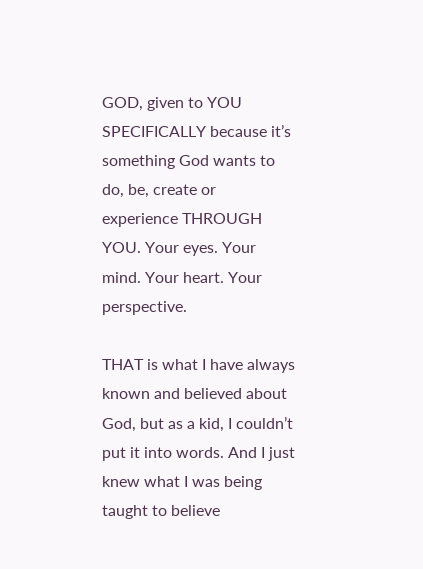GOD, given to YOU SPECIFICALLY because it’s something God wants to do, be, create or experience THROUGH YOU. Your eyes. Your mind. Your heart. Your perspective.

THAT is what I have always known and believed about God, but as a kid, I couldn’t put it into words. And I just knew what I was being taught to believe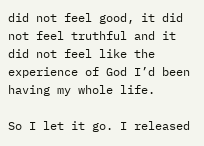did not feel good, it did not feel truthful and it did not feel like the experience of God I’d been having my whole life.

So I let it go. I released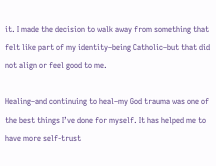it. I made the decision to walk away from something that felt like part of my identity–being Catholic–but that did not align or feel good to me.

Healing–and continuing to heal–my God trauma was one of the best things I’ve done for myself. It has helped me to have more self-trust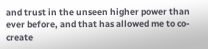and trust in the unseen higher power than ever before, and that has allowed me to co-create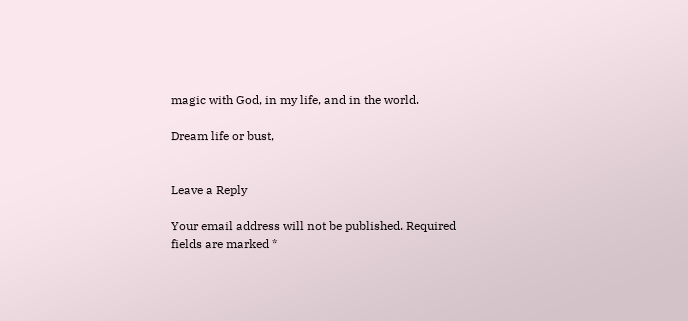magic with God, in my life, and in the world.

Dream life or bust,


Leave a Reply

Your email address will not be published. Required fields are marked *